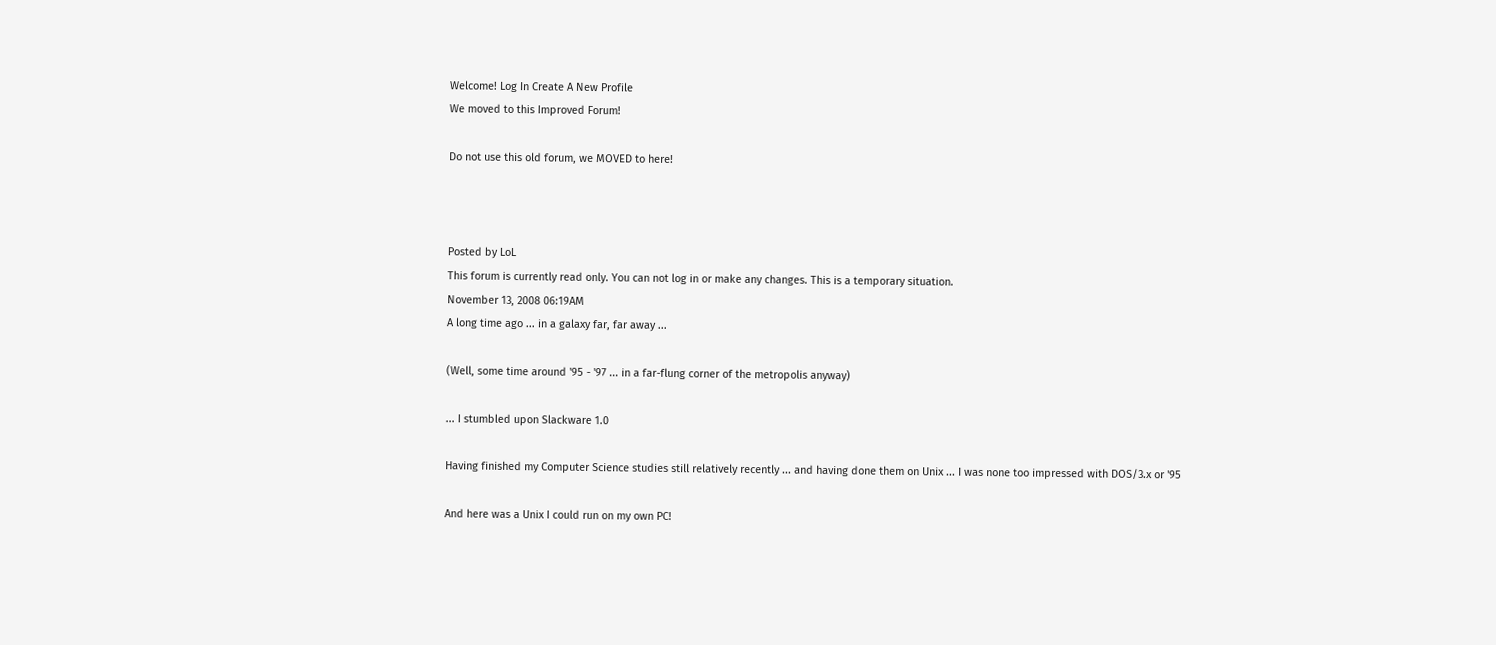Welcome! Log In Create A New Profile
We moved to this Improved Forum!

Do not use this old forum, we MOVED to here!



Posted by LoL
This forum is currently read only. You can not log in or make any changes. This is a temporary situation.
November 13, 2008 06:19AM
A long time ago ... in a galaxy far, far away ...

(Well, some time around '95 - '97 ... in a far-flung corner of the metropolis anyway)

... I stumbled upon Slackware 1.0

Having finished my Computer Science studies still relatively recently ... and having done them on Unix ... I was none too impressed with DOS/3.x or '95

And here was a Unix I could run on my own PC!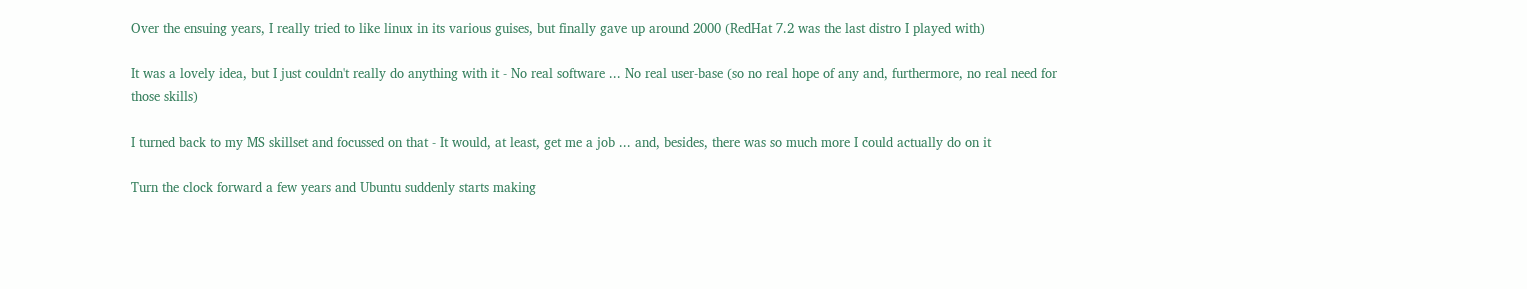Over the ensuing years, I really tried to like linux in its various guises, but finally gave up around 2000 (RedHat 7.2 was the last distro I played with)

It was a lovely idea, but I just couldn't really do anything with it - No real software ... No real user-base (so no real hope of any and, furthermore, no real need for those skills)

I turned back to my MS skillset and focussed on that - It would, at least, get me a job ... and, besides, there was so much more I could actually do on it

Turn the clock forward a few years and Ubuntu suddenly starts making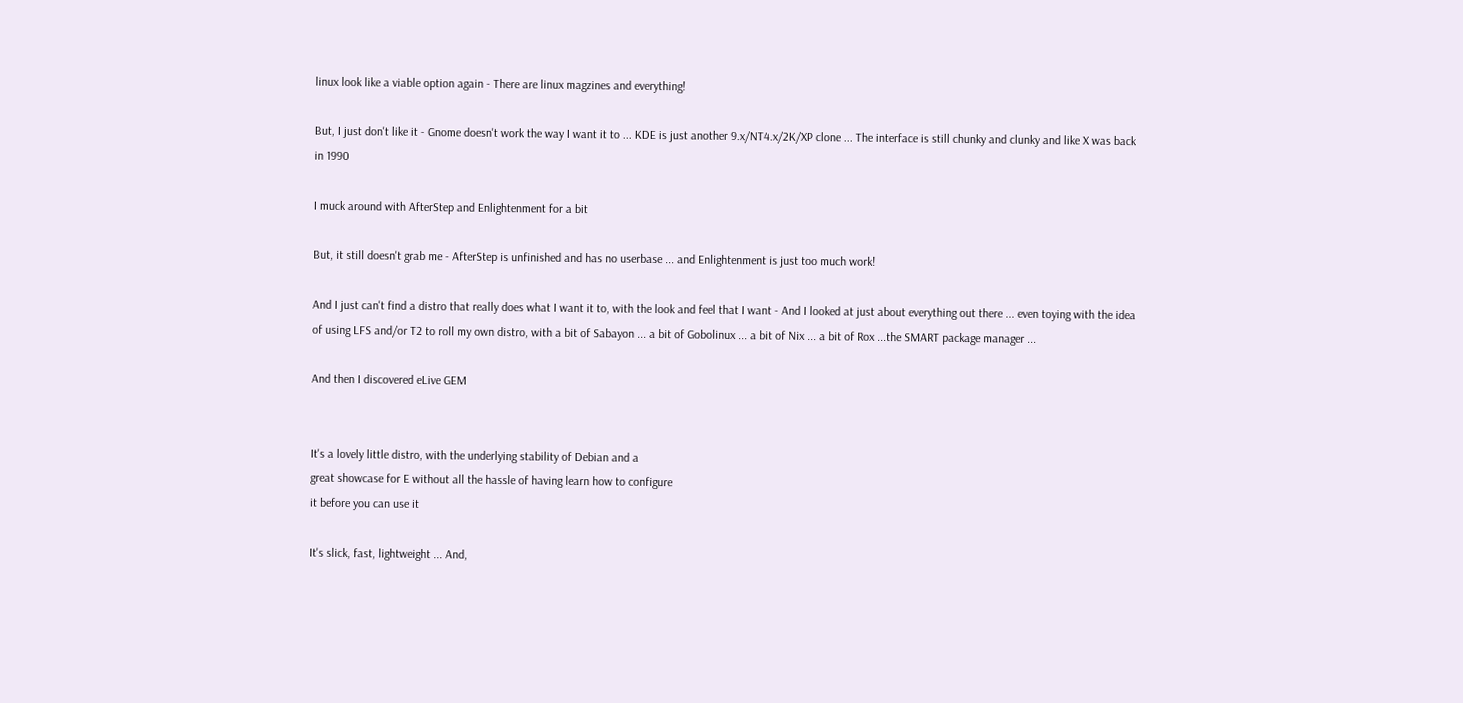linux look like a viable option again - There are linux magzines and everything!

But, I just don't like it - Gnome doesn't work the way I want it to ... KDE is just another 9.x/NT4.x/2K/XP clone ... The interface is still chunky and clunky and like X was back in 1990

I muck around with AfterStep and Enlightenment for a bit

But, it still doesn't grab me - AfterStep is unfinished and has no userbase ... and Enlightenment is just too much work!

And I just can't find a distro that really does what I want it to, with the look and feel that I want - And I looked at just about everything out there ... even toying with the idea of using LFS and/or T2 to roll my own distro, with a bit of Sabayon ... a bit of Gobolinux ... a bit of Nix ... a bit of Rox ...the SMART package manager ...

And then I discovered eLive GEM


It's a lovely little distro, with the underlying stability of Debian and a
great showcase for E without all the hassle of having learn how to configure
it before you can use it

It's slick, fast, lightweight ... And,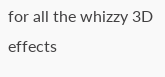for all the whizzy 3D effects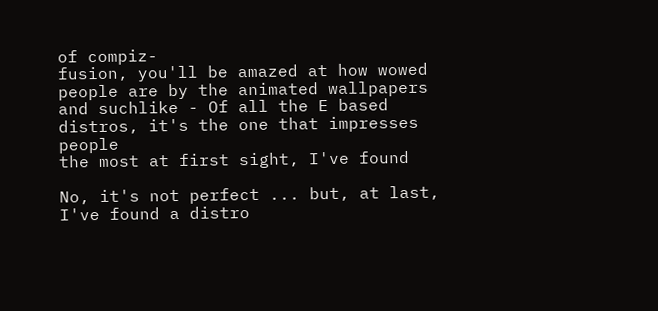of compiz-
fusion, you'll be amazed at how wowed people are by the animated wallpapers
and suchlike - Of all the E based distros, it's the one that impresses people
the most at first sight, I've found

No, it's not perfect ... but, at last, I've found a distro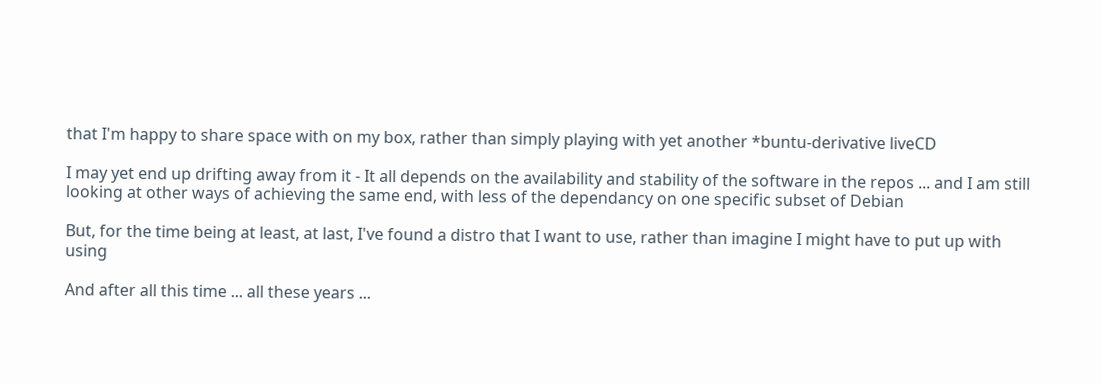that I'm happy to share space with on my box, rather than simply playing with yet another *buntu-derivative liveCD

I may yet end up drifting away from it - It all depends on the availability and stability of the software in the repos ... and I am still looking at other ways of achieving the same end, with less of the dependancy on one specific subset of Debian

But, for the time being at least, at last, I've found a distro that I want to use, rather than imagine I might have to put up with using

And after all this time ... all these years ...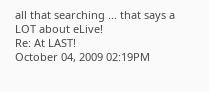all that searching ... that says a LOT about eLive!
Re: At LAST!
October 04, 2009 02:19PM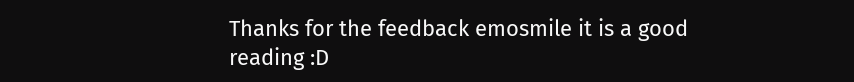Thanks for the feedback emosmile it is a good reading :D